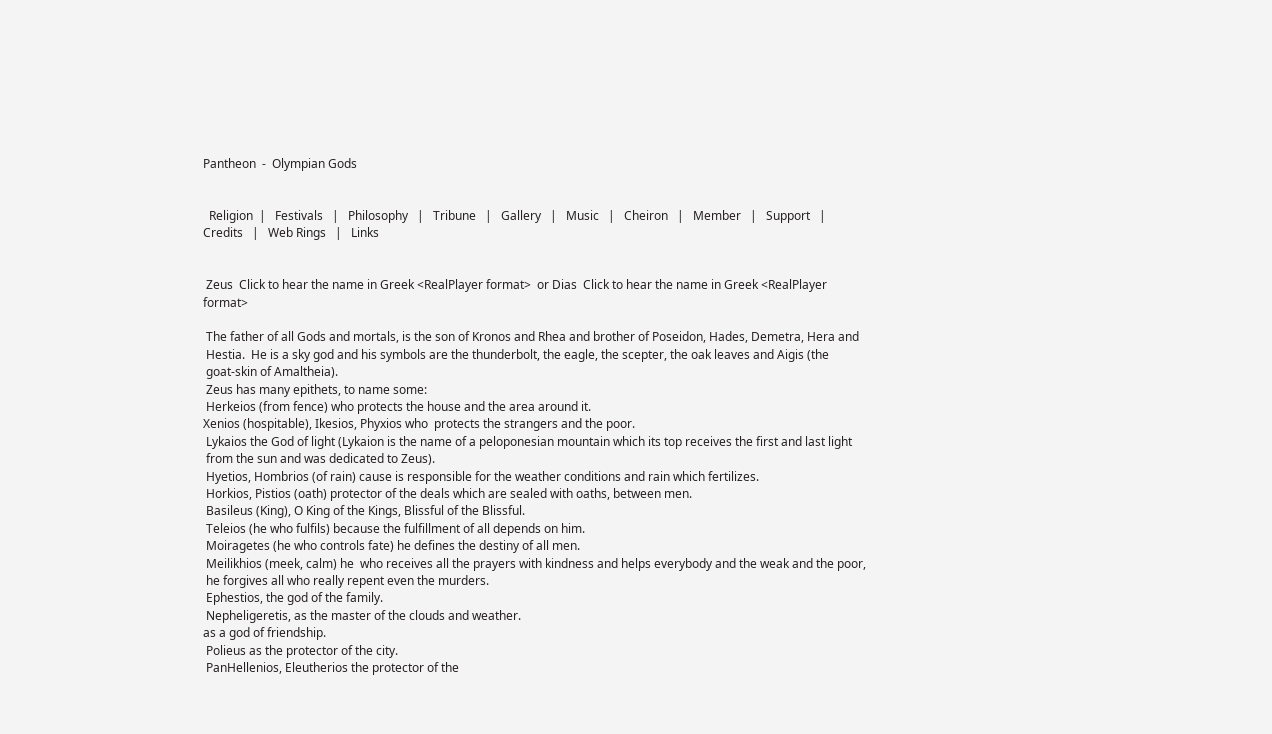Pantheon  -  Olympian Gods


  Religion  |   Festivals   |   Philosophy   |   Tribune   |   Gallery   |   Music   |   Cheiron   |   Member   |   Support   |   Credits   |   Web Rings   |   Links


 Zeus  Click to hear the name in Greek <RealPlayer format>  or Dias  Click to hear the name in Greek <RealPlayer format>

 The father of all Gods and mortals, is the son of Kronos and Rhea and brother of Poseidon, Hades, Demetra, Hera and
 Hestia.  He is a sky god and his symbols are the thunderbolt, the eagle, the scepter, the oak leaves and Aigis (the
 goat-skin of Amaltheia).
 Zeus has many epithets, to name some:
 Herkeios (from fence) who protects the house and the area around it.
Xenios (hospitable), Ikesios, Phyxios who  protects the strangers and the poor.
 Lykaios the God of light (Lykaion is the name of a peloponesian mountain which its top receives the first and last light
 from the sun and was dedicated to Zeus).
 Hyetios, Hombrios (of rain) cause is responsible for the weather conditions and rain which fertilizes.
 Horkios, Pistios (oath) protector of the deals which are sealed with oaths, between men.
 Basileus (King), O King of the Kings, Blissful of the Blissful.
 Teleios (he who fulfils) because the fulfillment of all depends on him.
 Moiragetes (he who controls fate) he defines the destiny of all men.
 Meilikhios (meek, calm) he  who receives all the prayers with kindness and helps everybody and the weak and the poor,
 he forgives all who really repent even the murders.
 Ephestios, the god of the family.
 Nepheligeretis, as the master of the clouds and weather.
as a god of friendship.
 Polieus as the protector of the city.
 PanHellenios, Eleutherios the protector of the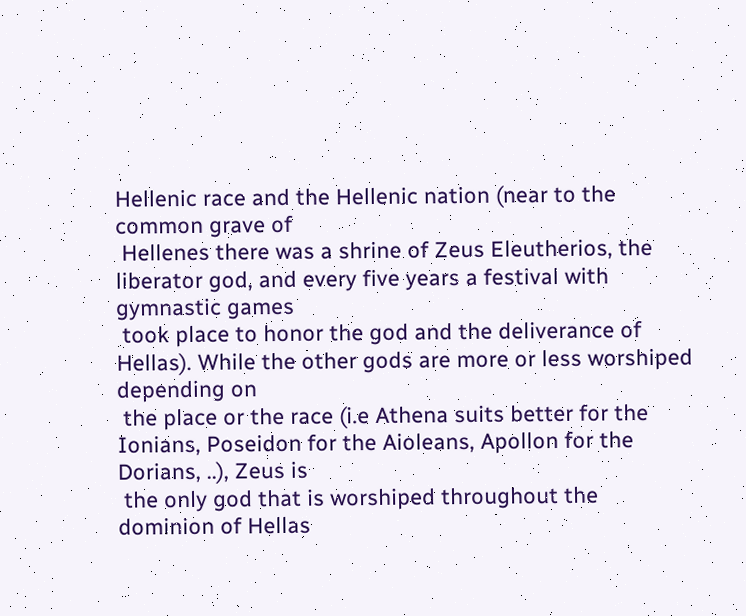Hellenic race and the Hellenic nation (near to the common grave of
 Hellenes there was a shrine of Zeus Eleutherios, the liberator god, and every five years a festival with gymnastic games
 took place to honor the god and the deliverance of Hellas). While the other gods are more or less worshiped depending on
 the place or the race (i.e Athena suits better for the Ionians, Poseidon for the Aioleans, Apollon for the Dorians, ..), Zeus is
 the only god that is worshiped throughout the dominion of Hellas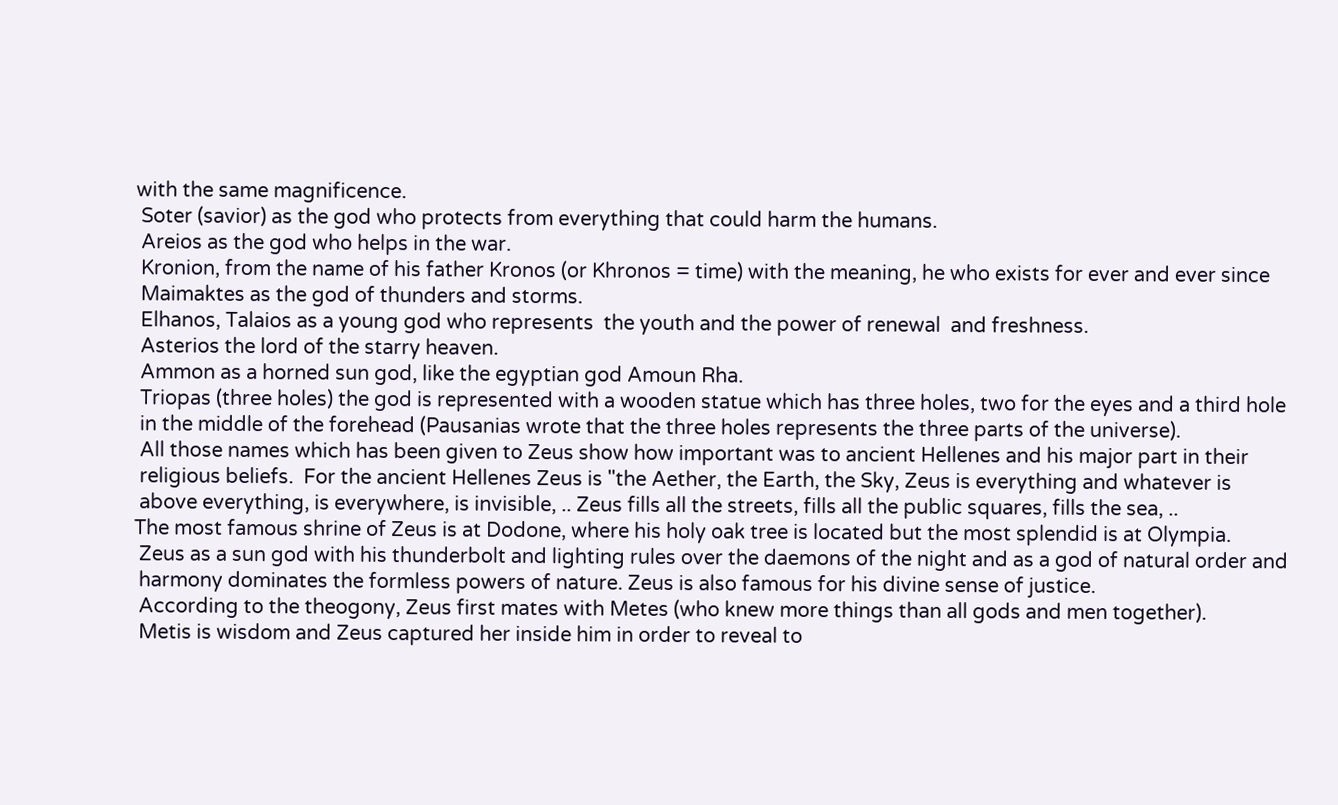with the same magnificence.
 Soter (savior) as the god who protects from everything that could harm the humans.
 Areios as the god who helps in the war.
 Kronion, from the name of his father Kronos (or Khronos = time) with the meaning, he who exists for ever and ever since
 Maimaktes as the god of thunders and storms.
 Elhanos, Talaios as a young god who represents  the youth and the power of renewal  and freshness.
 Asterios the lord of the starry heaven.
 Ammon as a horned sun god, like the egyptian god Amoun Rha.
 Triopas (three holes) the god is represented with a wooden statue which has three holes, two for the eyes and a third hole
 in the middle of the forehead (Pausanias wrote that the three holes represents the three parts of the universe).
 All those names which has been given to Zeus show how important was to ancient Hellenes and his major part in their
 religious beliefs.  For the ancient Hellenes Zeus is "the Aether, the Earth, the Sky, Zeus is everything and whatever is
 above everything, is everywhere, is invisible, .. Zeus fills all the streets, fills all the public squares, fills the sea, ..
The most famous shrine of Zeus is at Dodone, where his holy oak tree is located but the most splendid is at Olympia.
 Zeus as a sun god with his thunderbolt and lighting rules over the daemons of the night and as a god of natural order and
 harmony dominates the formless powers of nature. Zeus is also famous for his divine sense of justice.
 According to the theogony, Zeus first mates with Metes (who knew more things than all gods and men together).
 Metis is wisdom and Zeus captured her inside him in order to reveal to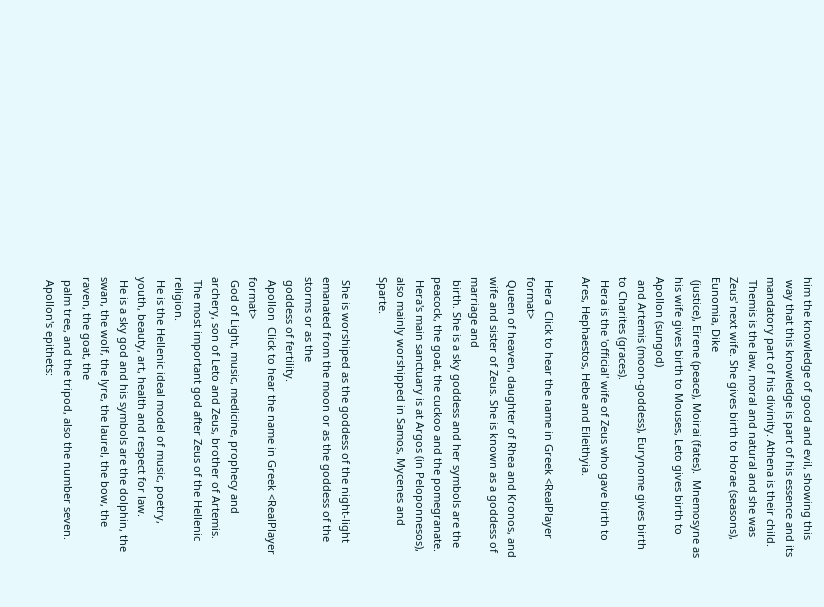him the knowledge of good and evil, showing this
 way that this knowledge is part of his essence and its mandatory part of his divinity. Athena is their child.
 Themis is the law, moral and natural and she was Zeus' next wife. She gives birth to Horae (seasons), Eunomia, Dike
 (justice), Eirene (peace), Moirai (fates).  Mnemosyne as his wife gives birth to Mouses, Leto gives birth to Apollon (sungod)
 and Artemis (moon-goddess), Eurynome gives birth to Charites (graces).
 Hera is the 'official' wife of Zeus who gave birth to Ares, Hephaestos, Hebe and Eileithyia.

 Hera  Click to hear the name in Greek <RealPlayer format>
 Queen of heaven, daughter of Rhea and Kronos, and wife and sister of Zeus. She is known as a goddess of marriage and
 birth. She is a sky goddess and her symbols are the peacock, the goat, the cuckoo and the pomegranate.
 Hera's main sanctuary is at Argos (in Peloponnesos), also mainly worshipped in Samos, Mycenes and Sparte.

 She is worshiped as the goddess of the night-light emanated from the moon or as the goddess of the storms or as the
 goddess of fertility.
 Apollon  Click to hear the name in Greek <RealPlayer format>
 God of Light, music, medicine, prophecy and archery, son of Leto and Zeus, brother of Artemis.
 The most important god after Zeus of the Hellenic religion.
 He is the Hellenic ideal model of music, poetry, youth, beauty, art, health and respect for law.
 He is a sky god and his symbols are the dolphin, the swan, the wolf, the lyre, the laurel, the bow, the raven, the goat, the
 palm tree, and the tripod, also the number seven.
 Apollon's epithets: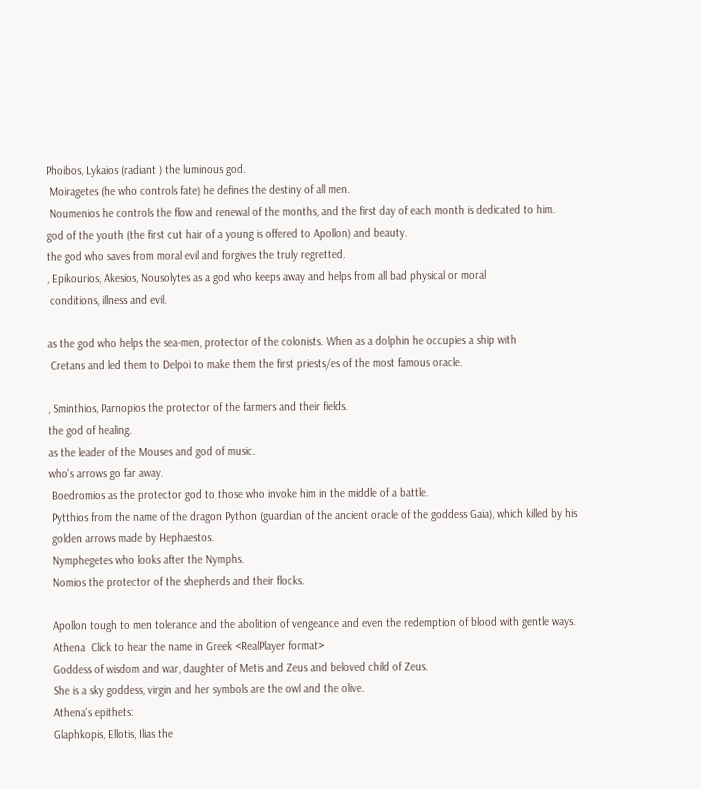Phoibos, Lykaios (radiant ) the luminous god.
 Moiragetes (he who controls fate) he defines the destiny of all men.
 Noumenios he controls the flow and renewal of the months, and the first day of each month is dedicated to him.
god of the youth (the first cut hair of a young is offered to Apollon) and beauty.
the god who saves from moral evil and forgives the truly regretted.
, Epikourios, Akesios, Nousolytes as a god who keeps away and helps from all bad physical or moral
 conditions, illness and evil.

as the god who helps the sea-men, protector of the colonists. When as a dolphin he occupies a ship with
 Cretans and led them to Delpoi to make them the first priests/es of the most famous oracle.

, Sminthios, Parnopios the protector of the farmers and their fields.
the god of healing.
as the leader of the Mouses and god of music.
who's arrows go far away.
 Boedromios as the protector god to those who invoke him in the middle of a battle.
 Pytthios from the name of the dragon Python (guardian of the ancient oracle of the goddess Gaia), which killed by his
 golden arrows made by Hephaestos.
 Nymphegetes who looks after the Nymphs.
 Nomios the protector of the shepherds and their flocks.

 Apollon tough to men tolerance and the abolition of vengeance and even the redemption of blood with gentle ways.
 Athena  Click to hear the name in Greek <RealPlayer format>
 Goddess of wisdom and war, daughter of Metis and Zeus and beloved child of Zeus.
 She is a sky goddess, virgin and her symbols are the owl and the olive.
 Athena's epithets:
 Glaphkopis, Ellotis, Ilias the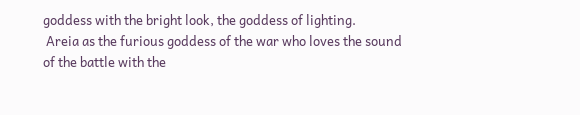goddess with the bright look, the goddess of lighting.
 Areia as the furious goddess of the war who loves the sound of the battle with the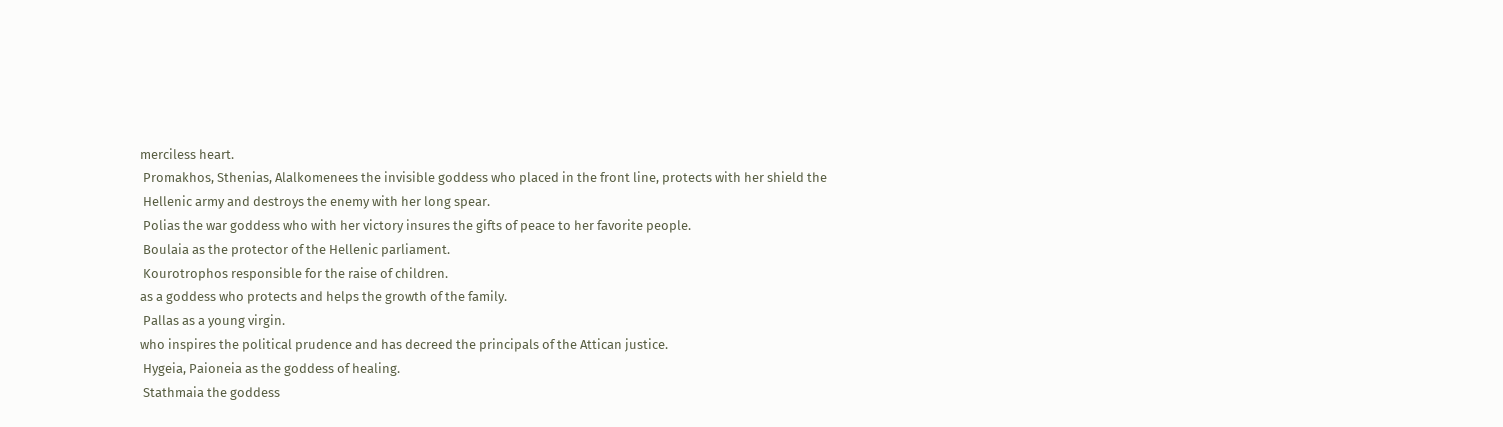merciless heart.
 Promakhos, Sthenias, Alalkomenees the invisible goddess who placed in the front line, protects with her shield the
 Hellenic army and destroys the enemy with her long spear.
 Polias the war goddess who with her victory insures the gifts of peace to her favorite people.
 Boulaia as the protector of the Hellenic parliament.
 Kourotrophos responsible for the raise of children.
as a goddess who protects and helps the growth of the family.
 Pallas as a young virgin.
who inspires the political prudence and has decreed the principals of the Attican justice.
 Hygeia, Paioneia as the goddess of healing.
 Stathmaia the goddess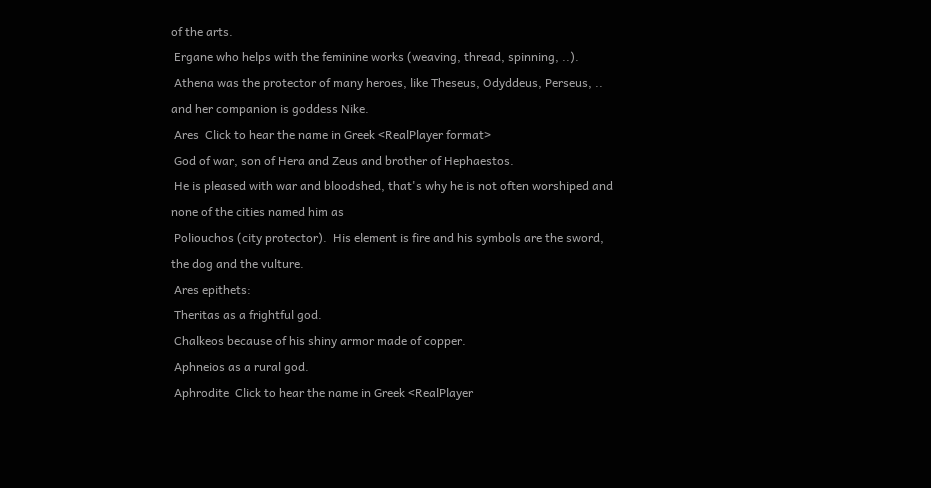of the arts.
 Ergane who helps with the feminine works (weaving, thread, spinning, ..).
 Athena was the protector of many heroes, like Theseus, Odyddeus, Perseus, .. and her companion is goddess Nike.
 Ares  Click to hear the name in Greek <RealPlayer format>
 God of war, son of Hera and Zeus and brother of Hephaestos.
 He is pleased with war and bloodshed, that's why he is not often worshiped and none of the cities named him as
 Poliouchos (city protector).  His element is fire and his symbols are the sword, the dog and the vulture.
 Ares epithets:
 Theritas as a frightful god.
 Chalkeos because of his shiny armor made of copper.
 Aphneios as a rural god.
 Aphrodite  Click to hear the name in Greek <RealPlayer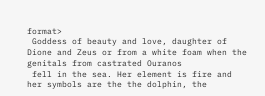format>
 Goddess of beauty and love, daughter of Dione and Zeus or from a white foam when the genitals from castrated Ouranos
 fell in the sea. Her element is fire and her symbols are the the dolphin, the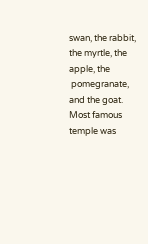swan, the rabbit, the myrtle, the apple, the
 pomegranate, and the goat. Most famous temple was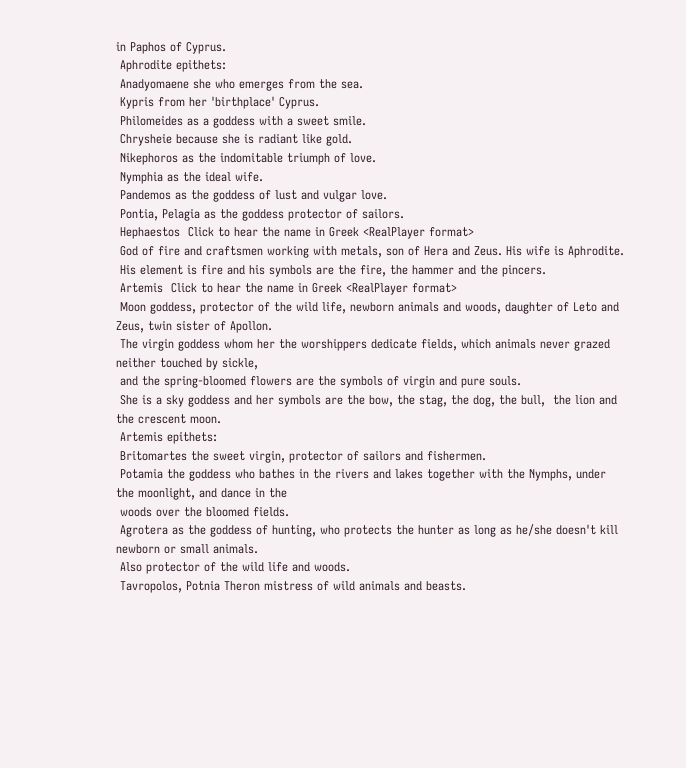in Paphos of Cyprus.
 Aphrodite epithets:
 Anadyomaene she who emerges from the sea.
 Kypris from her 'birthplace' Cyprus.
 Philomeides as a goddess with a sweet smile.
 Chrysheie because she is radiant like gold.
 Nikephoros as the indomitable triumph of love.
 Nymphia as the ideal wife.
 Pandemos as the goddess of lust and vulgar love.
 Pontia, Pelagia as the goddess protector of sailors.
 Hephaestos  Click to hear the name in Greek <RealPlayer format>
 God of fire and craftsmen working with metals, son of Hera and Zeus. His wife is Aphrodite.
 His element is fire and his symbols are the fire, the hammer and the pincers.
 Artemis  Click to hear the name in Greek <RealPlayer format>
 Moon goddess, protector of the wild life, newborn animals and woods, daughter of Leto and Zeus, twin sister of Apollon.
 The virgin goddess whom her the worshippers dedicate fields, which animals never grazed neither touched by sickle,
 and the spring-bloomed flowers are the symbols of virgin and pure souls.
 She is a sky goddess and her symbols are the bow, the stag, the dog, the bull,  the lion and the crescent moon.
 Artemis epithets:
 Britomartes the sweet virgin, protector of sailors and fishermen.
 Potamia the goddess who bathes in the rivers and lakes together with the Nymphs, under the moonlight, and dance in the
 woods over the bloomed fields.
 Agrotera as the goddess of hunting, who protects the hunter as long as he/she doesn't kill newborn or small animals.
 Also protector of the wild life and woods.
 Tavropolos, Potnia Theron mistress of wild animals and beasts.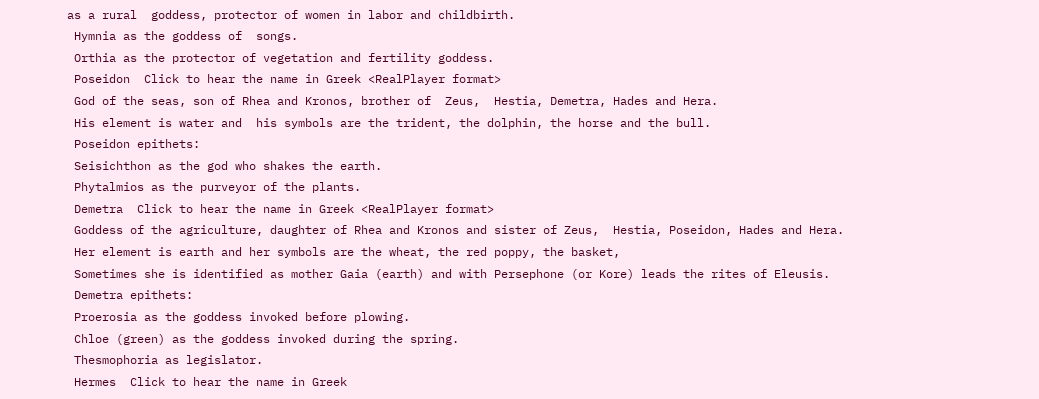as a rural  goddess, protector of women in labor and childbirth.
 Hymnia as the goddess of  songs.
 Orthia as the protector of vegetation and fertility goddess.
 Poseidon  Click to hear the name in Greek <RealPlayer format>
 God of the seas, son of Rhea and Kronos, brother of  Zeus,  Hestia, Demetra, Hades and Hera.
 His element is water and  his symbols are the trident, the dolphin, the horse and the bull.
 Poseidon epithets:
 Seisichthon as the god who shakes the earth.
 Phytalmios as the purveyor of the plants.
 Demetra  Click to hear the name in Greek <RealPlayer format>
 Goddess of the agriculture, daughter of Rhea and Kronos and sister of Zeus,  Hestia, Poseidon, Hades and Hera.
 Her element is earth and her symbols are the wheat, the red poppy, the basket,
 Sometimes she is identified as mother Gaia (earth) and with Persephone (or Kore) leads the rites of Eleusis.
 Demetra epithets:
 Proerosia as the goddess invoked before plowing.
 Chloe (green) as the goddess invoked during the spring.
 Thesmophoria as legislator.
 Hermes  Click to hear the name in Greek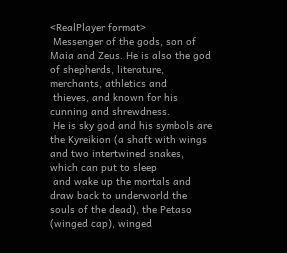<RealPlayer format>
 Messenger of the gods, son of Maia and Zeus. He is also the god of shepherds, literature, merchants, athletics and
 thieves, and known for his cunning and shrewdness.
 He is sky god and his symbols are the Kyreikion (a shaft with wings and two intertwined snakes, which can put to sleep
 and wake up the mortals and draw back to underworld the souls of the dead), the Petaso (winged cap), winged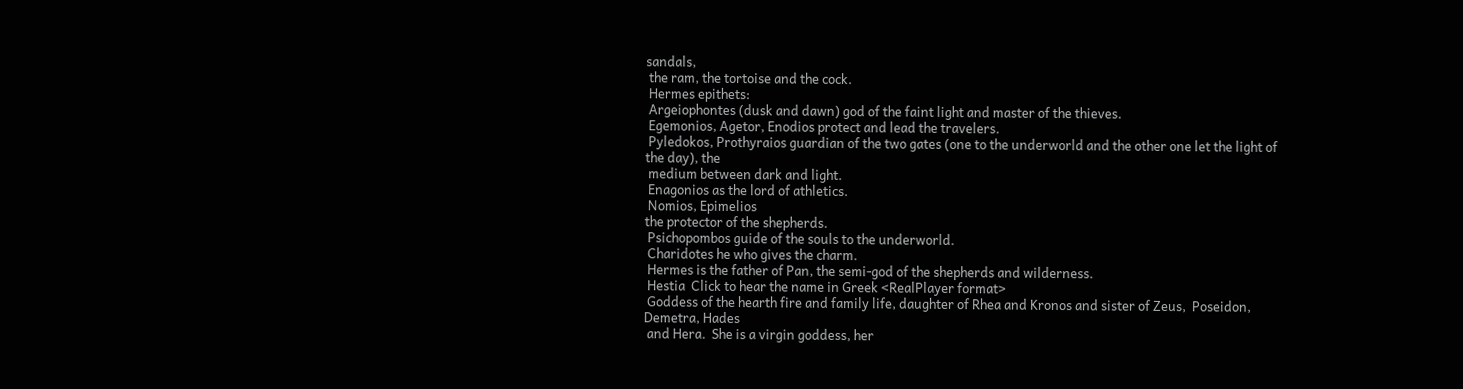sandals,
 the ram, the tortoise and the cock.
 Hermes epithets:
 Argeiophontes (dusk and dawn) god of the faint light and master of the thieves.
 Egemonios, Agetor, Enodios protect and lead the travelers.
 Pyledokos, Prothyraios guardian of the two gates (one to the underworld and the other one let the light of the day), the
 medium between dark and light.
 Enagonios as the lord of athletics.
 Nomios, Epimelios
the protector of the shepherds.
 Psichopombos guide of the souls to the underworld.
 Charidotes he who gives the charm.
 Hermes is the father of Pan, the semi-god of the shepherds and wilderness.
 Hestia  Click to hear the name in Greek <RealPlayer format>
 Goddess of the hearth fire and family life, daughter of Rhea and Kronos and sister of Zeus,  Poseidon, Demetra, Hades
 and Hera.  She is a virgin goddess, her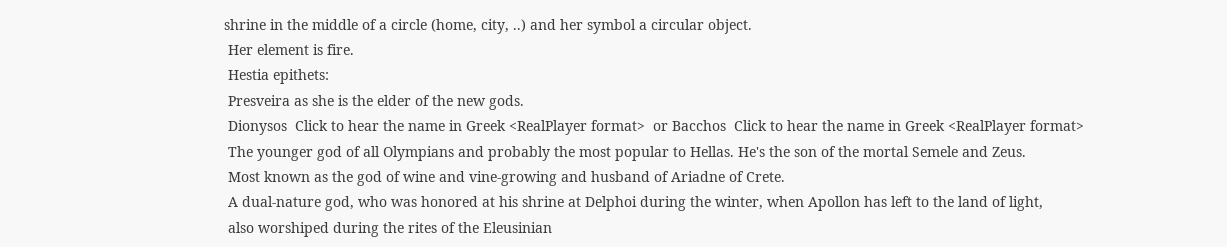shrine in the middle of a circle (home, city, ..) and her symbol a circular object.
 Her element is fire.
 Hestia epithets:
 Presveira as she is the elder of the new gods.
 Dionysos  Click to hear the name in Greek <RealPlayer format>  or Bacchos  Click to hear the name in Greek <RealPlayer format>
 The younger god of all Olympians and probably the most popular to Hellas. He's the son of the mortal Semele and Zeus.
 Most known as the god of wine and vine-growing and husband of Ariadne of Crete.
 A dual-nature god, who was honored at his shrine at Delphoi during the winter, when Apollon has left to the land of light,
 also worshiped during the rites of the Eleusinian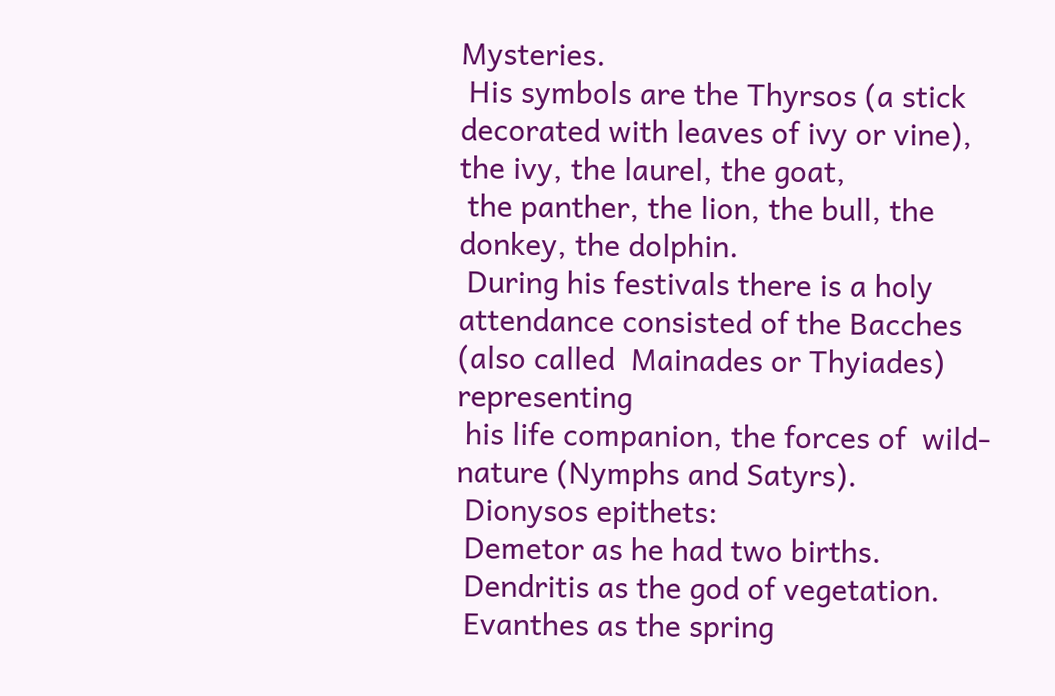Mysteries.
 His symbols are the Thyrsos (a stick decorated with leaves of ivy or vine), the ivy, the laurel, the goat,
 the panther, the lion, the bull, the donkey, the dolphin.
 During his festivals there is a holy attendance consisted of the Bacches (also called  Mainades or Thyiades) representing
 his life companion, the forces of  wild-nature (Nymphs and Satyrs).
 Dionysos epithets:
 Demetor as he had two births.
 Dendritis as the god of vegetation.
 Evanthes as the spring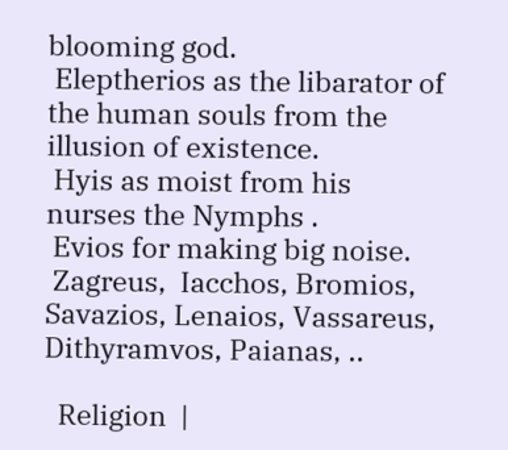blooming god.
 Eleptherios as the libarator of the human souls from the illusion of existence.
 Hyis as moist from his nurses the Nymphs .
 Evios for making big noise.
 Zagreus,  Iacchos, Bromios, Savazios, Lenaios, Vassareus, Dithyramvos, Paianas, ..

  Religion  |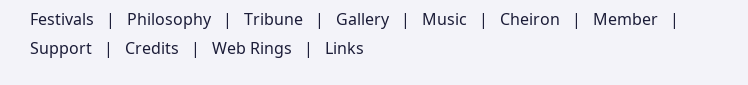Festivals   |   Philosophy   |   Tribune   |   Gallery   |   Music   |   Cheiron   |   Member   |   Support   |   Credits   |   Web Rings   |   Links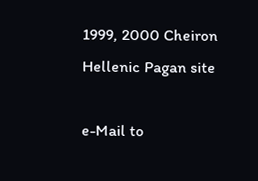1999, 2000 Cheiron Hellenic Pagan site

e-Mail to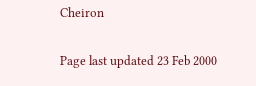Cheiron

Page last updated 23 Feb 2000